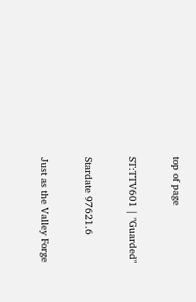top of page

ST:TTV601 | "Guarded"

Stardate 97621.6

Just as the Valley Forge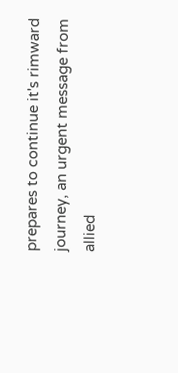prepares to continue it's rimward journey, an urgent message from allied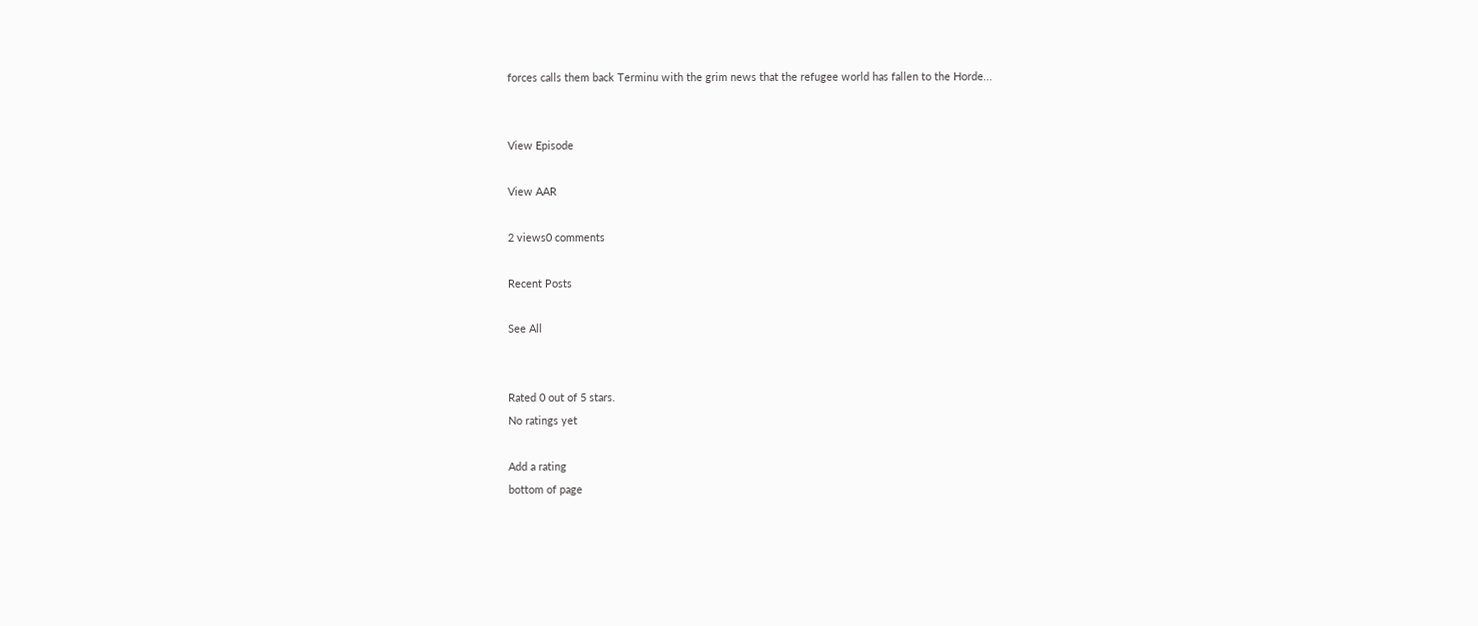forces calls them back Terminu with the grim news that the refugee world has fallen to the Horde...


View Episode

View AAR

2 views0 comments

Recent Posts

See All


Rated 0 out of 5 stars.
No ratings yet

Add a rating
bottom of page